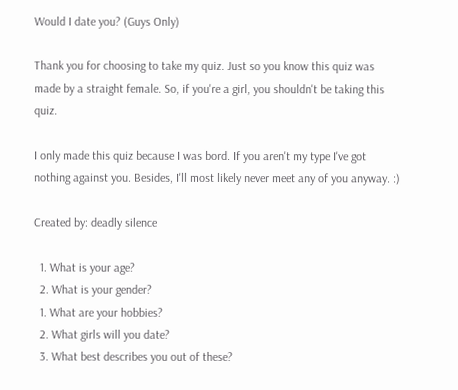Would I date you? (Guys Only)

Thank you for choosing to take my quiz. Just so you know this quiz was made by a straight female. So, if you're a girl, you shouldn't be taking this quiz.

I only made this quiz because I was bord. If you aren't my type I've got nothing against you. Besides, I'll most likely never meet any of you anyway. :)

Created by: deadly silence

  1. What is your age?
  2. What is your gender?
  1. What are your hobbies?
  2. What girls will you date?
  3. What best describes you out of these?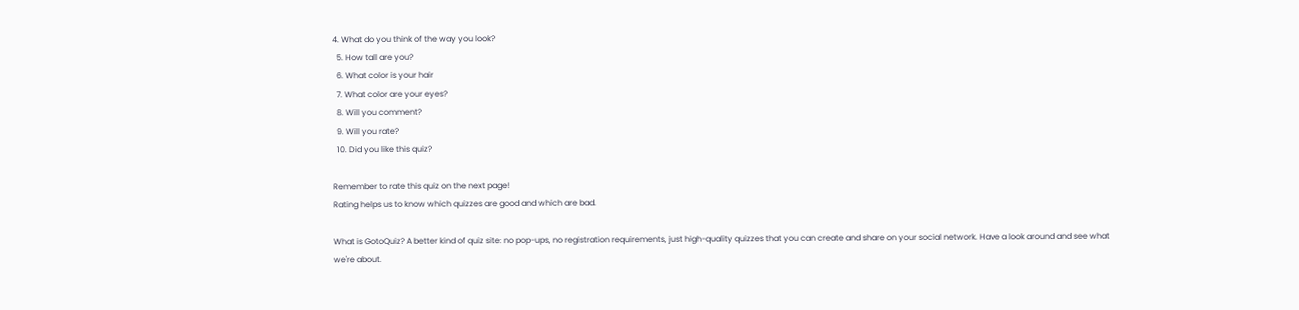4. What do you think of the way you look?
  5. How tall are you?
  6. What color is your hair
  7. What color are your eyes?
  8. Will you comment?
  9. Will you rate?
  10. Did you like this quiz?

Remember to rate this quiz on the next page!
Rating helps us to know which quizzes are good and which are bad.

What is GotoQuiz? A better kind of quiz site: no pop-ups, no registration requirements, just high-quality quizzes that you can create and share on your social network. Have a look around and see what we're about.